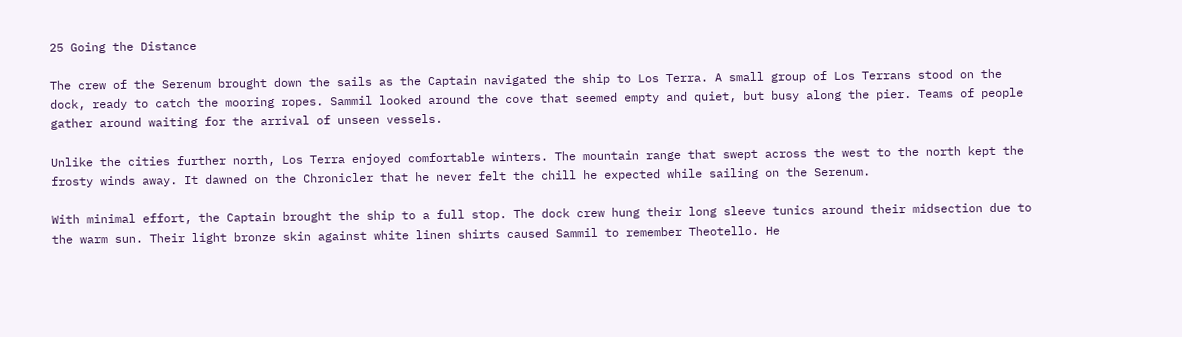25 Going the Distance

The crew of the Serenum brought down the sails as the Captain navigated the ship to Los Terra. A small group of Los Terrans stood on the dock, ready to catch the mooring ropes. Sammil looked around the cove that seemed empty and quiet, but busy along the pier. Teams of people gather around waiting for the arrival of unseen vessels.

Unlike the cities further north, Los Terra enjoyed comfortable winters. The mountain range that swept across the west to the north kept the frosty winds away. It dawned on the Chronicler that he never felt the chill he expected while sailing on the Serenum.

With minimal effort, the Captain brought the ship to a full stop. The dock crew hung their long sleeve tunics around their midsection due to the warm sun. Their light bronze skin against white linen shirts caused Sammil to remember Theotello. He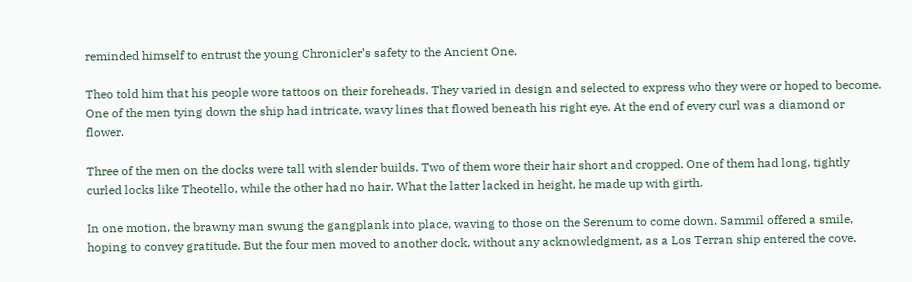reminded himself to entrust the young Chronicler’s safety to the Ancient One.

Theo told him that his people wore tattoos on their foreheads. They varied in design and selected to express who they were or hoped to become. One of the men tying down the ship had intricate, wavy lines that flowed beneath his right eye. At the end of every curl was a diamond or flower.

Three of the men on the docks were tall with slender builds. Two of them wore their hair short and cropped. One of them had long, tightly curled locks like Theotello, while the other had no hair. What the latter lacked in height, he made up with girth.

In one motion, the brawny man swung the gangplank into place, waving to those on the Serenum to come down. Sammil offered a smile, hoping to convey gratitude. But the four men moved to another dock, without any acknowledgment, as a Los Terran ship entered the cove.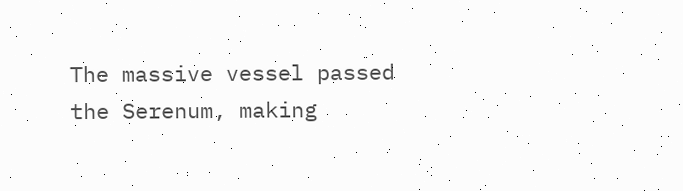The massive vessel passed the Serenum, making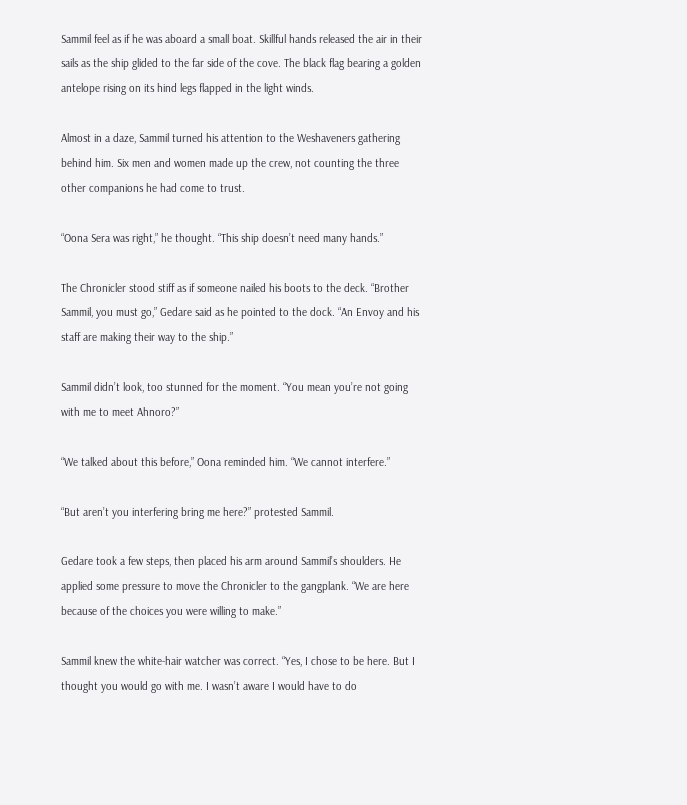Sammil feel as if he was aboard a small boat. Skillful hands released the air in their sails as the ship glided to the far side of the cove. The black flag bearing a golden antelope rising on its hind legs flapped in the light winds.

Almost in a daze, Sammil turned his attention to the Weshaveners gathering behind him. Six men and women made up the crew, not counting the three other companions he had come to trust.

“Oona Sera was right,” he thought. “This ship doesn’t need many hands.”

The Chronicler stood stiff as if someone nailed his boots to the deck. “Brother Sammil, you must go,” Gedare said as he pointed to the dock. “An Envoy and his staff are making their way to the ship.”

Sammil didn’t look, too stunned for the moment. “You mean you’re not going with me to meet Ahnoro?”

“We talked about this before,” Oona reminded him. “We cannot interfere.”

“But aren’t you interfering bring me here?” protested Sammil.

Gedare took a few steps, then placed his arm around Sammil’s shoulders. He applied some pressure to move the Chronicler to the gangplank. “We are here because of the choices you were willing to make.”

Sammil knew the white-hair watcher was correct. “Yes, I chose to be here. But I thought you would go with me. I wasn’t aware I would have to do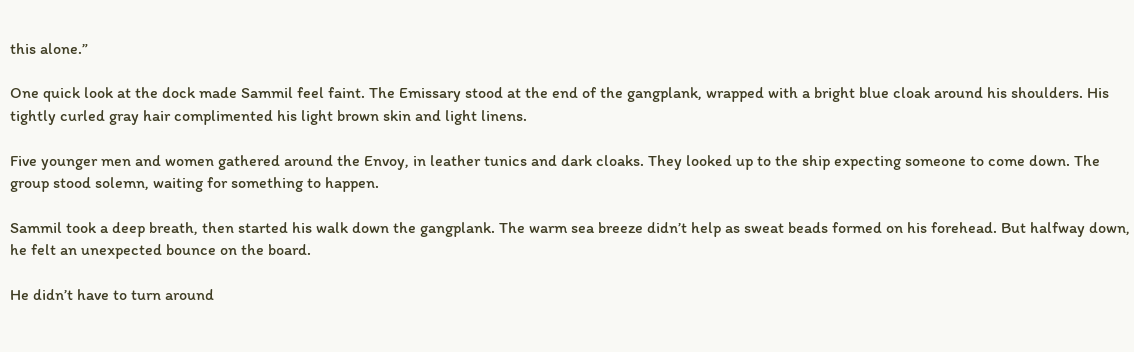this alone.”

One quick look at the dock made Sammil feel faint. The Emissary stood at the end of the gangplank, wrapped with a bright blue cloak around his shoulders. His tightly curled gray hair complimented his light brown skin and light linens.

Five younger men and women gathered around the Envoy, in leather tunics and dark cloaks. They looked up to the ship expecting someone to come down. The group stood solemn, waiting for something to happen.

Sammil took a deep breath, then started his walk down the gangplank. The warm sea breeze didn’t help as sweat beads formed on his forehead. But halfway down, he felt an unexpected bounce on the board.

He didn’t have to turn around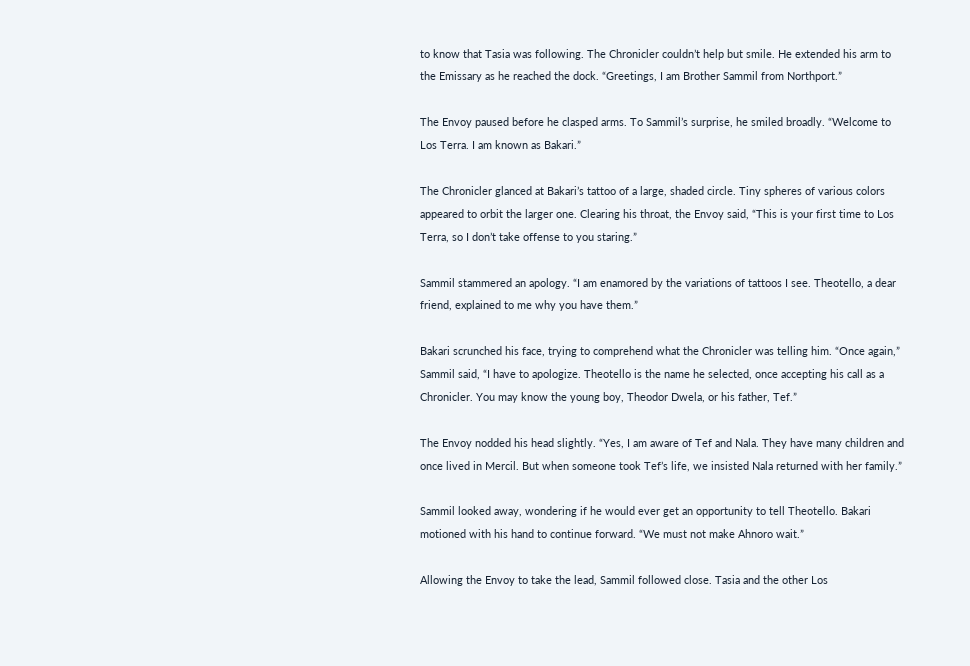to know that Tasia was following. The Chronicler couldn’t help but smile. He extended his arm to the Emissary as he reached the dock. “Greetings, I am Brother Sammil from Northport.”

The Envoy paused before he clasped arms. To Sammil’s surprise, he smiled broadly. “Welcome to Los Terra. I am known as Bakari.”

The Chronicler glanced at Bakari’s tattoo of a large, shaded circle. Tiny spheres of various colors appeared to orbit the larger one. Clearing his throat, the Envoy said, “This is your first time to Los Terra, so I don’t take offense to you staring.”

Sammil stammered an apology. “I am enamored by the variations of tattoos I see. Theotello, a dear friend, explained to me why you have them.”

Bakari scrunched his face, trying to comprehend what the Chronicler was telling him. “Once again,” Sammil said, “I have to apologize. Theotello is the name he selected, once accepting his call as a Chronicler. You may know the young boy, Theodor Dwela, or his father, Tef.”

The Envoy nodded his head slightly. “Yes, I am aware of Tef and Nala. They have many children and once lived in Mercil. But when someone took Tef’s life, we insisted Nala returned with her family.”

Sammil looked away, wondering if he would ever get an opportunity to tell Theotello. Bakari motioned with his hand to continue forward. “We must not make Ahnoro wait.”

Allowing the Envoy to take the lead, Sammil followed close. Tasia and the other Los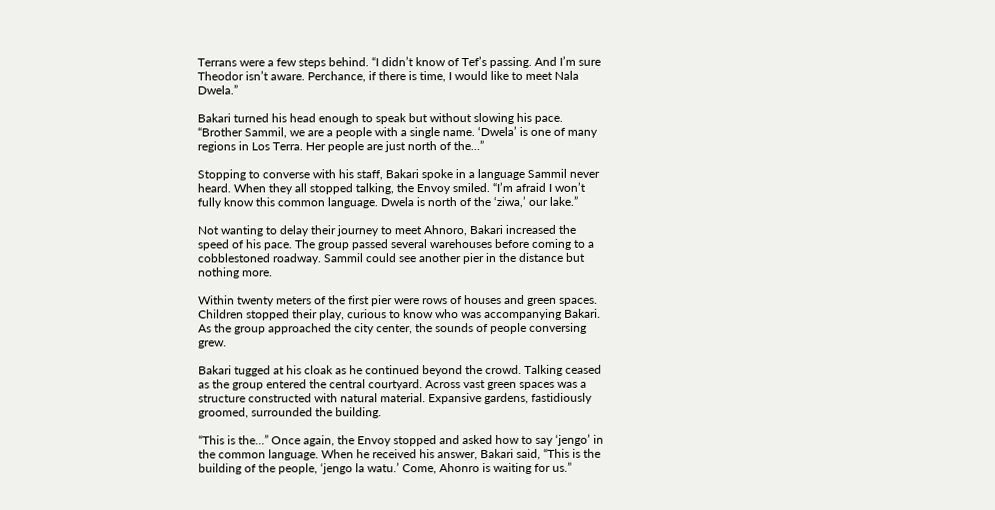Terrans were a few steps behind. “I didn’t know of Tef’s passing. And I’m sure Theodor isn’t aware. Perchance, if there is time, I would like to meet Nala Dwela.”

Bakari turned his head enough to speak but without slowing his pace. “Brother Sammil, we are a people with a single name. ‘Dwela’ is one of many regions in Los Terra. Her people are just north of the…”

Stopping to converse with his staff, Bakari spoke in a language Sammil never heard. When they all stopped talking, the Envoy smiled. “I’m afraid I won’t fully know this common language. Dwela is north of the ‘ziwa,’ our lake.”

Not wanting to delay their journey to meet Ahnoro, Bakari increased the speed of his pace. The group passed several warehouses before coming to a cobblestoned roadway. Sammil could see another pier in the distance but nothing more.

Within twenty meters of the first pier were rows of houses and green spaces. Children stopped their play, curious to know who was accompanying Bakari. As the group approached the city center, the sounds of people conversing grew.

Bakari tugged at his cloak as he continued beyond the crowd. Talking ceased as the group entered the central courtyard. Across vast green spaces was a structure constructed with natural material. Expansive gardens, fastidiously groomed, surrounded the building.

“This is the…” Once again, the Envoy stopped and asked how to say ‘jengo’ in the common language. When he received his answer, Bakari said, “This is the building of the people, ‘jengo la watu.’ Come, Ahonro is waiting for us.”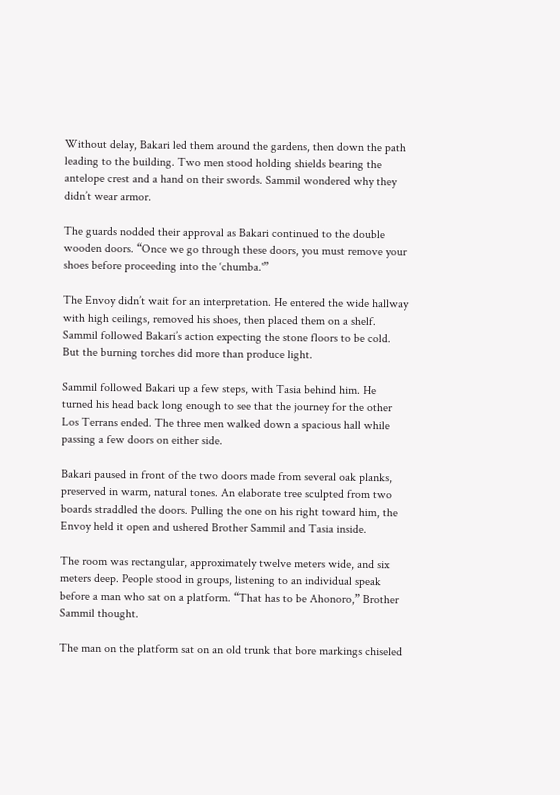Without delay, Bakari led them around the gardens, then down the path leading to the building. Two men stood holding shields bearing the antelope crest and a hand on their swords. Sammil wondered why they didn’t wear armor.

The guards nodded their approval as Bakari continued to the double wooden doors. “Once we go through these doors, you must remove your shoes before proceeding into the ‘chumba.'”

The Envoy didn’t wait for an interpretation. He entered the wide hallway with high ceilings, removed his shoes, then placed them on a shelf. Sammil followed Bakari’s action expecting the stone floors to be cold. But the burning torches did more than produce light.

Sammil followed Bakari up a few steps, with Tasia behind him. He turned his head back long enough to see that the journey for the other Los Terrans ended. The three men walked down a spacious hall while passing a few doors on either side.

Bakari paused in front of the two doors made from several oak planks, preserved in warm, natural tones. An elaborate tree sculpted from two boards straddled the doors. Pulling the one on his right toward him, the Envoy held it open and ushered Brother Sammil and Tasia inside.

The room was rectangular, approximately twelve meters wide, and six meters deep. People stood in groups, listening to an individual speak before a man who sat on a platform. “That has to be Ahonoro,” Brother Sammil thought.

The man on the platform sat on an old trunk that bore markings chiseled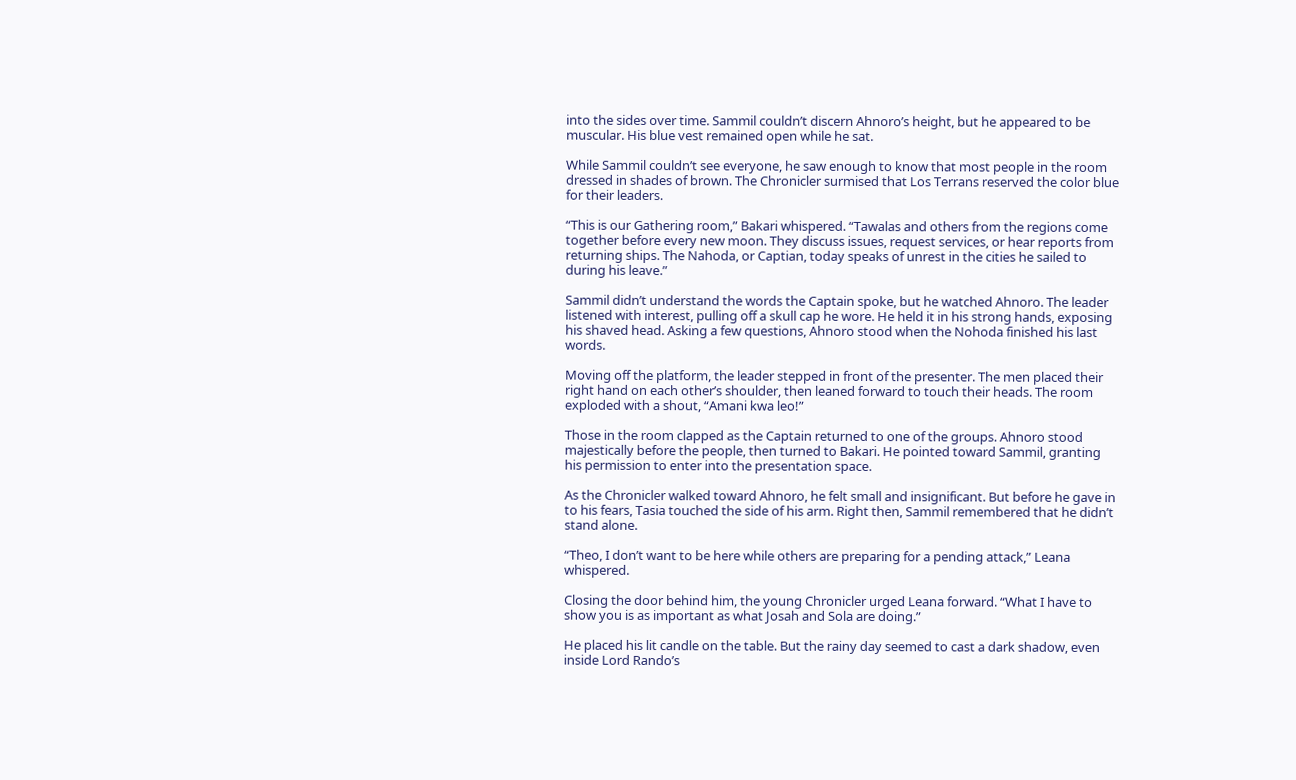into the sides over time. Sammil couldn’t discern Ahnoro’s height, but he appeared to be muscular. His blue vest remained open while he sat.

While Sammil couldn’t see everyone, he saw enough to know that most people in the room dressed in shades of brown. The Chronicler surmised that Los Terrans reserved the color blue for their leaders.

“This is our Gathering room,” Bakari whispered. “Tawalas and others from the regions come together before every new moon. They discuss issues, request services, or hear reports from returning ships. The Nahoda, or Captian, today speaks of unrest in the cities he sailed to during his leave.”

Sammil didn’t understand the words the Captain spoke, but he watched Ahnoro. The leader listened with interest, pulling off a skull cap he wore. He held it in his strong hands, exposing his shaved head. Asking a few questions, Ahnoro stood when the Nohoda finished his last words.

Moving off the platform, the leader stepped in front of the presenter. The men placed their right hand on each other’s shoulder, then leaned forward to touch their heads. The room exploded with a shout, “Amani kwa leo!”

Those in the room clapped as the Captain returned to one of the groups. Ahnoro stood majestically before the people, then turned to Bakari. He pointed toward Sammil, granting his permission to enter into the presentation space.

As the Chronicler walked toward Ahnoro, he felt small and insignificant. But before he gave in to his fears, Tasia touched the side of his arm. Right then, Sammil remembered that he didn’t stand alone.

“Theo, I don’t want to be here while others are preparing for a pending attack,” Leana whispered.

Closing the door behind him, the young Chronicler urged Leana forward. “What I have to show you is as important as what Josah and Sola are doing.”

He placed his lit candle on the table. But the rainy day seemed to cast a dark shadow, even inside Lord Rando’s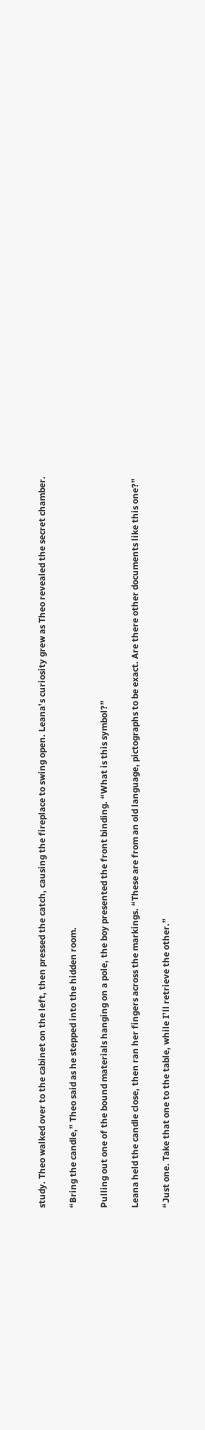study. Theo walked over to the cabinet on the left, then pressed the catch, causing the fireplace to swing open. Leana’s curiosity grew as Theo revealed the secret chamber.

“Bring the candle,” Theo said as he stepped into the hidden room.

Pulling out one of the bound materials hanging on a pole, the boy presented the front binding. “What is this symbol?”

Leana held the candle close, then ran her fingers across the markings. “These are from an old language, pictographs to be exact. Are there other documents like this one?”

“Just one. Take that one to the table, while I’ll retrieve the other.”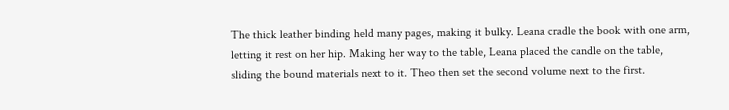The thick leather binding held many pages, making it bulky. Leana cradle the book with one arm, letting it rest on her hip. Making her way to the table, Leana placed the candle on the table, sliding the bound materials next to it. Theo then set the second volume next to the first.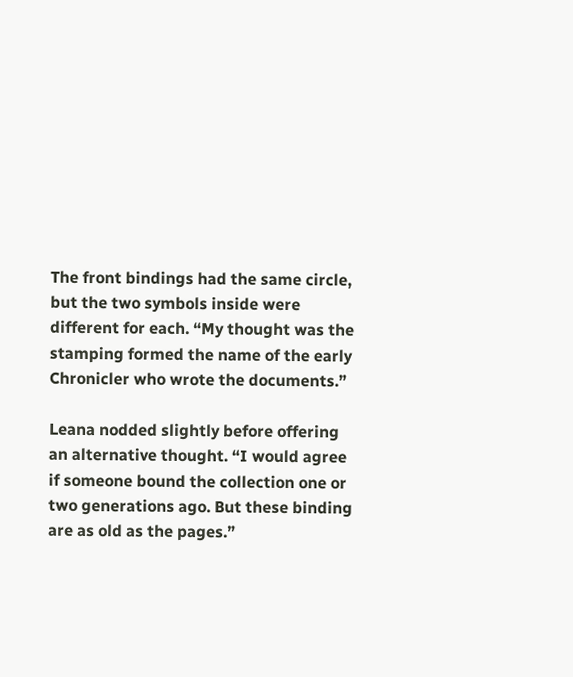The front bindings had the same circle, but the two symbols inside were different for each. “My thought was the stamping formed the name of the early Chronicler who wrote the documents.”

Leana nodded slightly before offering an alternative thought. “I would agree if someone bound the collection one or two generations ago. But these binding are as old as the pages.”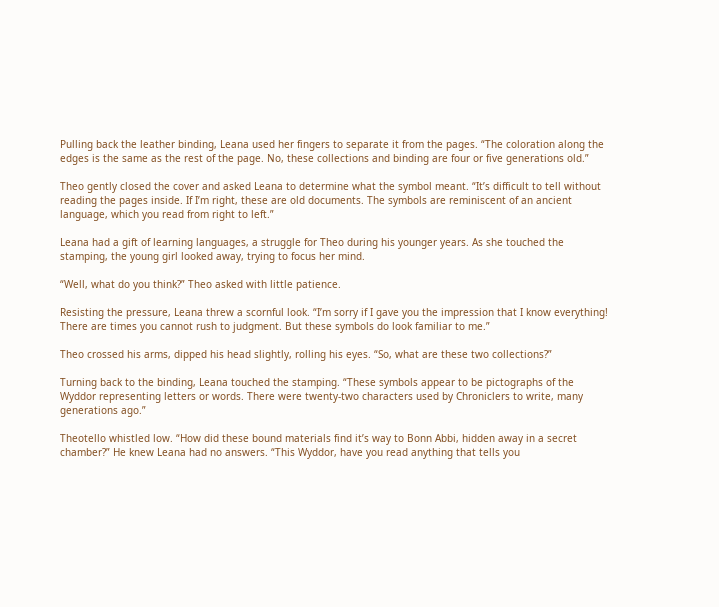Pulling back the leather binding, Leana used her fingers to separate it from the pages. “The coloration along the edges is the same as the rest of the page. No, these collections and binding are four or five generations old.”

Theo gently closed the cover and asked Leana to determine what the symbol meant. “It’s difficult to tell without reading the pages inside. If I’m right, these are old documents. The symbols are reminiscent of an ancient language, which you read from right to left.”

Leana had a gift of learning languages, a struggle for Theo during his younger years. As she touched the stamping, the young girl looked away, trying to focus her mind.

“Well, what do you think?” Theo asked with little patience.

Resisting the pressure, Leana threw a scornful look. “I’m sorry if I gave you the impression that I know everything! There are times you cannot rush to judgment. But these symbols do look familiar to me.”

Theo crossed his arms, dipped his head slightly, rolling his eyes. “So, what are these two collections?”

Turning back to the binding, Leana touched the stamping. “These symbols appear to be pictographs of the Wyddor representing letters or words. There were twenty-two characters used by Chroniclers to write, many generations ago.”

Theotello whistled low. “How did these bound materials find it’s way to Bonn Abbi, hidden away in a secret chamber?” He knew Leana had no answers. “This Wyddor, have you read anything that tells you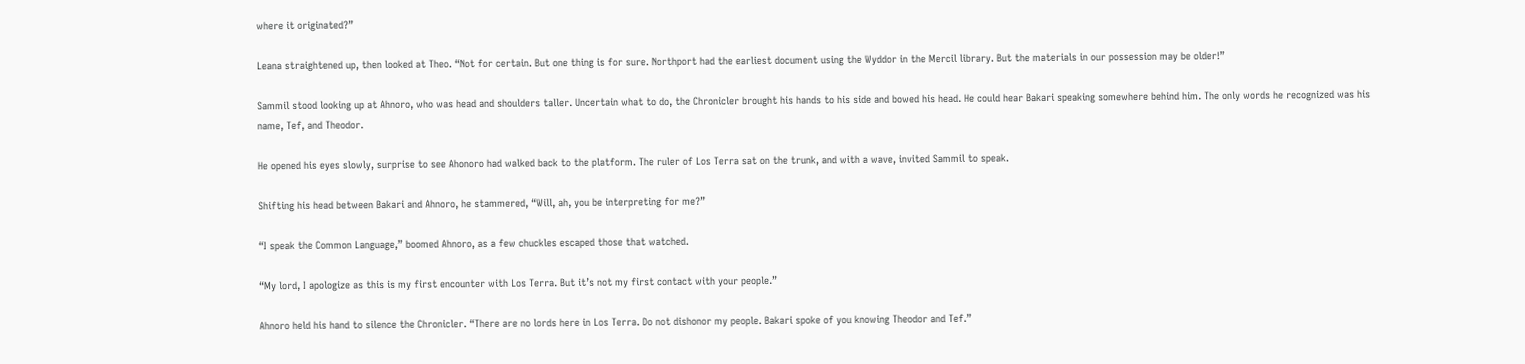where it originated?”

Leana straightened up, then looked at Theo. “Not for certain. But one thing is for sure. Northport had the earliest document using the Wyddor in the Mercil library. But the materials in our possession may be older!”

Sammil stood looking up at Ahnoro, who was head and shoulders taller. Uncertain what to do, the Chronicler brought his hands to his side and bowed his head. He could hear Bakari speaking somewhere behind him. The only words he recognized was his name, Tef, and Theodor.

He opened his eyes slowly, surprise to see Ahonoro had walked back to the platform. The ruler of Los Terra sat on the trunk, and with a wave, invited Sammil to speak.

Shifting his head between Bakari and Ahnoro, he stammered, “Will, ah, you be interpreting for me?”

“I speak the Common Language,” boomed Ahnoro, as a few chuckles escaped those that watched.

“My lord, I apologize as this is my first encounter with Los Terra. But it’s not my first contact with your people.”

Ahnoro held his hand to silence the Chronicler. “There are no lords here in Los Terra. Do not dishonor my people. Bakari spoke of you knowing Theodor and Tef.”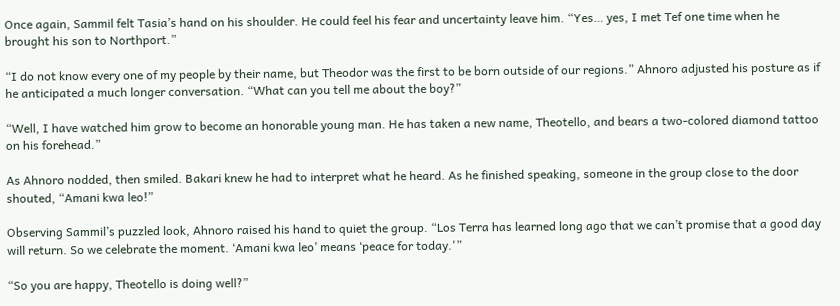Once again, Sammil felt Tasia’s hand on his shoulder. He could feel his fear and uncertainty leave him. “Yes… yes, I met Tef one time when he brought his son to Northport.”

“I do not know every one of my people by their name, but Theodor was the first to be born outside of our regions.” Ahnoro adjusted his posture as if he anticipated a much longer conversation. “What can you tell me about the boy?”

“Well, I have watched him grow to become an honorable young man. He has taken a new name, Theotello, and bears a two-colored diamond tattoo on his forehead.”

As Ahnoro nodded, then smiled. Bakari knew he had to interpret what he heard. As he finished speaking, someone in the group close to the door shouted, “Amani kwa leo!”

Observing Sammil’s puzzled look, Ahnoro raised his hand to quiet the group. “Los Terra has learned long ago that we can’t promise that a good day will return. So we celebrate the moment. ‘Amani kwa leo’ means ‘peace for today.'”

“So you are happy, Theotello is doing well?”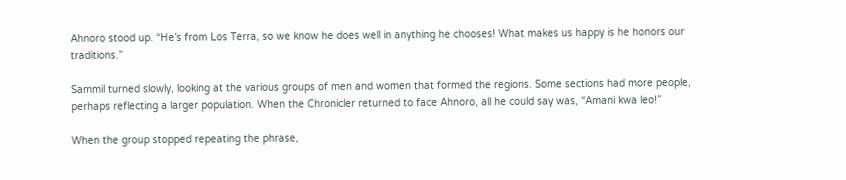Ahnoro stood up. “He’s from Los Terra, so we know he does well in anything he chooses! What makes us happy is he honors our traditions.”

Sammil turned slowly, looking at the various groups of men and women that formed the regions. Some sections had more people, perhaps reflecting a larger population. When the Chronicler returned to face Ahnoro, all he could say was, “Amani kwa leo!”

When the group stopped repeating the phrase,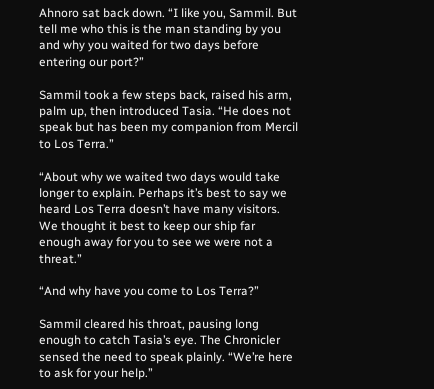Ahnoro sat back down. “I like you, Sammil. But tell me who this is the man standing by you and why you waited for two days before entering our port?”

Sammil took a few steps back, raised his arm, palm up, then introduced Tasia. “He does not speak but has been my companion from Mercil to Los Terra.”

“About why we waited two days would take longer to explain. Perhaps it’s best to say we heard Los Terra doesn’t have many visitors. We thought it best to keep our ship far enough away for you to see we were not a threat.”

“And why have you come to Los Terra?”

Sammil cleared his throat, pausing long enough to catch Tasia’s eye. The Chronicler sensed the need to speak plainly. “We’re here to ask for your help.”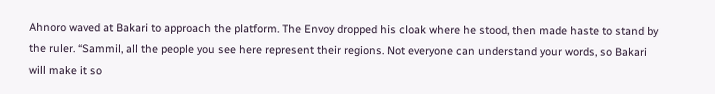Ahnoro waved at Bakari to approach the platform. The Envoy dropped his cloak where he stood, then made haste to stand by the ruler. “Sammil, all the people you see here represent their regions. Not everyone can understand your words, so Bakari will make it so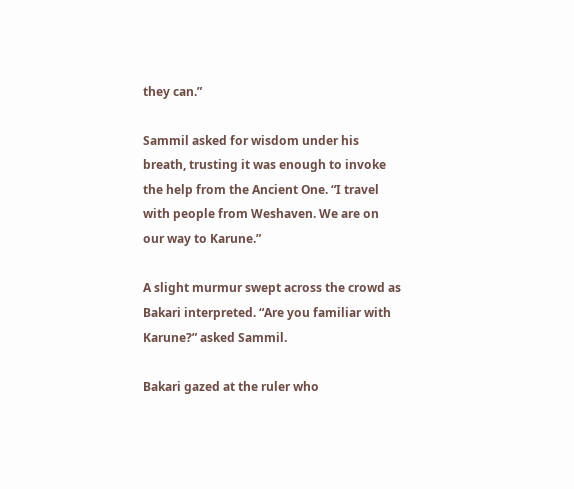they can.”

Sammil asked for wisdom under his breath, trusting it was enough to invoke the help from the Ancient One. “I travel with people from Weshaven. We are on our way to Karune.”

A slight murmur swept across the crowd as Bakari interpreted. “Are you familiar with Karune?” asked Sammil.

Bakari gazed at the ruler who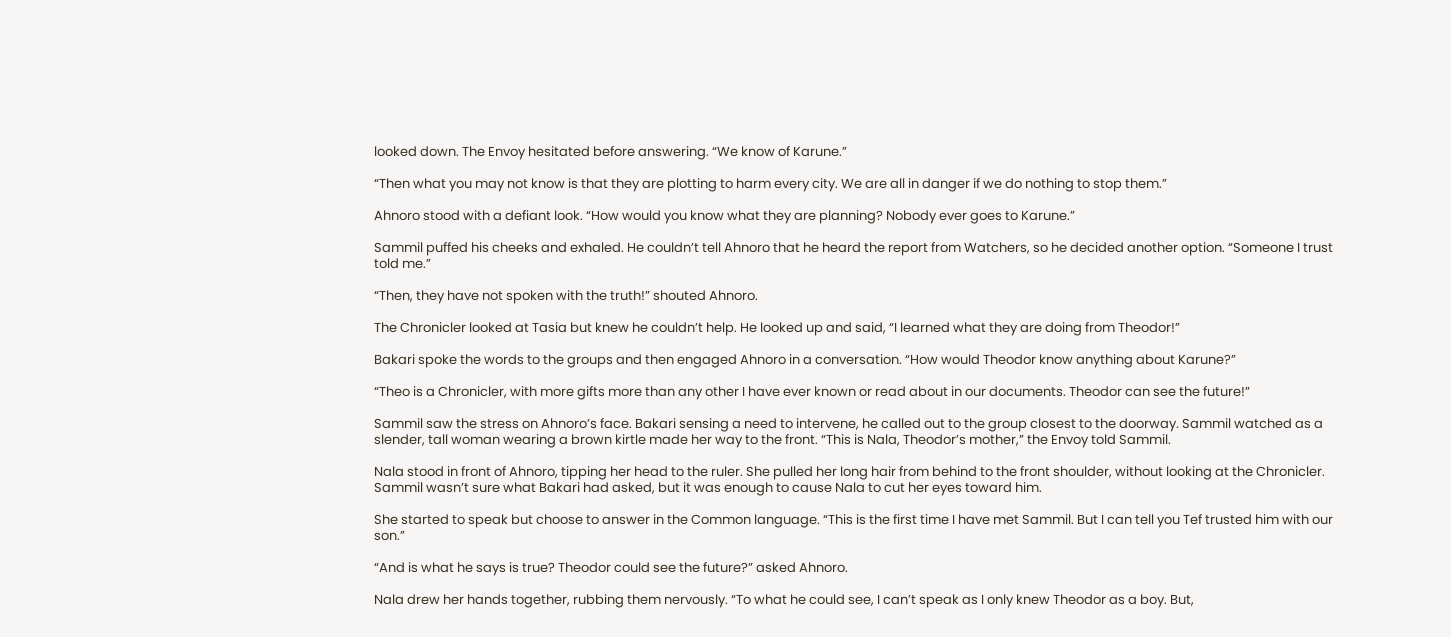looked down. The Envoy hesitated before answering. “We know of Karune.”

“Then what you may not know is that they are plotting to harm every city. We are all in danger if we do nothing to stop them.”

Ahnoro stood with a defiant look. “How would you know what they are planning? Nobody ever goes to Karune.”

Sammil puffed his cheeks and exhaled. He couldn’t tell Ahnoro that he heard the report from Watchers, so he decided another option. “Someone I trust told me.”

“Then, they have not spoken with the truth!” shouted Ahnoro.

The Chronicler looked at Tasia but knew he couldn’t help. He looked up and said, “I learned what they are doing from Theodor!”

Bakari spoke the words to the groups and then engaged Ahnoro in a conversation. “How would Theodor know anything about Karune?”

“Theo is a Chronicler, with more gifts more than any other I have ever known or read about in our documents. Theodor can see the future!”

Sammil saw the stress on Ahnoro’s face. Bakari sensing a need to intervene, he called out to the group closest to the doorway. Sammil watched as a slender, tall woman wearing a brown kirtle made her way to the front. “This is Nala, Theodor’s mother,” the Envoy told Sammil.

Nala stood in front of Ahnoro, tipping her head to the ruler. She pulled her long hair from behind to the front shoulder, without looking at the Chronicler. Sammil wasn’t sure what Bakari had asked, but it was enough to cause Nala to cut her eyes toward him.

She started to speak but choose to answer in the Common language. “This is the first time I have met Sammil. But I can tell you Tef trusted him with our son.”

“And is what he says is true? Theodor could see the future?” asked Ahnoro.

Nala drew her hands together, rubbing them nervously. “To what he could see, I can’t speak as I only knew Theodor as a boy. But,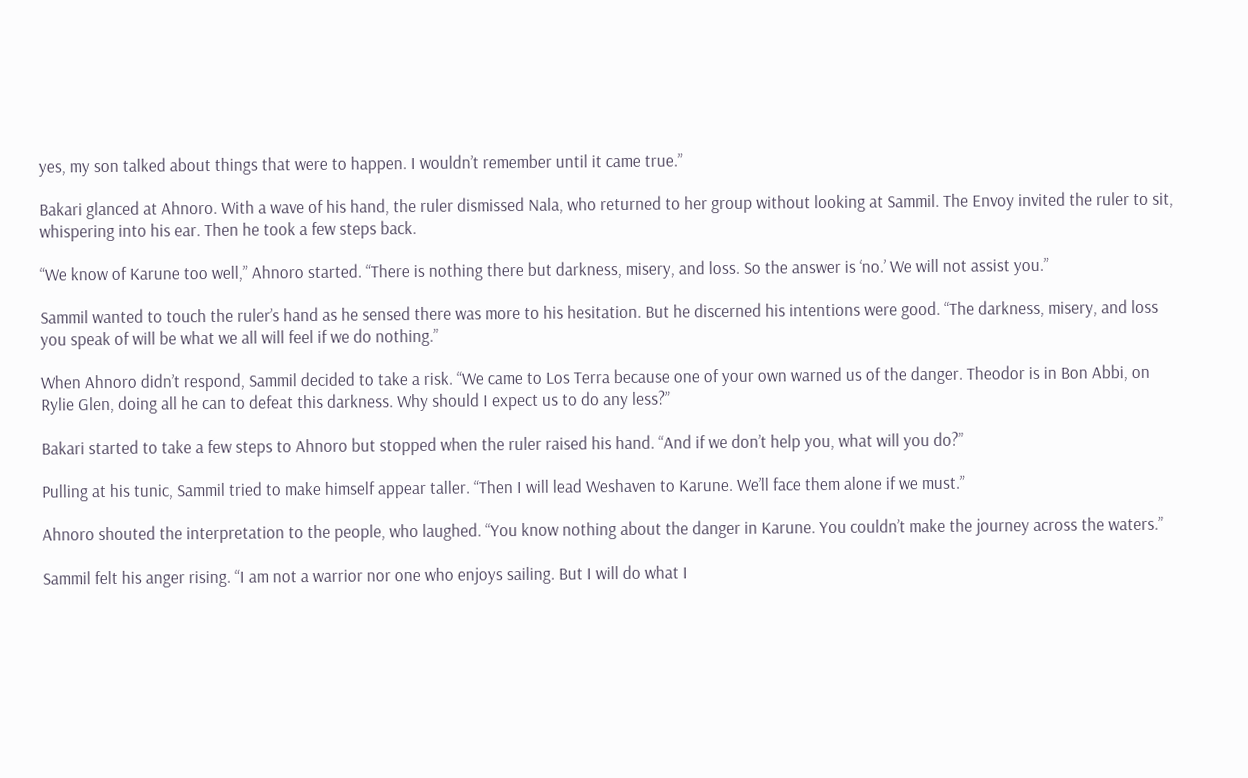yes, my son talked about things that were to happen. I wouldn’t remember until it came true.”

Bakari glanced at Ahnoro. With a wave of his hand, the ruler dismissed Nala, who returned to her group without looking at Sammil. The Envoy invited the ruler to sit, whispering into his ear. Then he took a few steps back.

“We know of Karune too well,” Ahnoro started. “There is nothing there but darkness, misery, and loss. So the answer is ‘no.’ We will not assist you.”

Sammil wanted to touch the ruler’s hand as he sensed there was more to his hesitation. But he discerned his intentions were good. “The darkness, misery, and loss you speak of will be what we all will feel if we do nothing.”

When Ahnoro didn’t respond, Sammil decided to take a risk. “We came to Los Terra because one of your own warned us of the danger. Theodor is in Bon Abbi, on Rylie Glen, doing all he can to defeat this darkness. Why should I expect us to do any less?”

Bakari started to take a few steps to Ahnoro but stopped when the ruler raised his hand. “And if we don’t help you, what will you do?”

Pulling at his tunic, Sammil tried to make himself appear taller. “Then I will lead Weshaven to Karune. We’ll face them alone if we must.”

Ahnoro shouted the interpretation to the people, who laughed. “You know nothing about the danger in Karune. You couldn’t make the journey across the waters.”

Sammil felt his anger rising. “I am not a warrior nor one who enjoys sailing. But I will do what I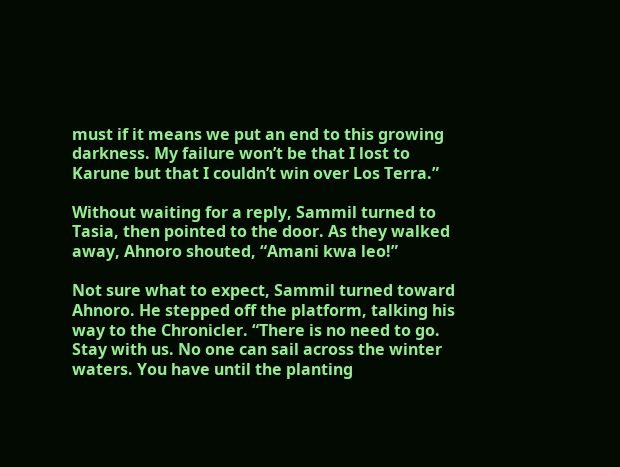must if it means we put an end to this growing darkness. My failure won’t be that I lost to Karune but that I couldn’t win over Los Terra.”

Without waiting for a reply, Sammil turned to Tasia, then pointed to the door. As they walked away, Ahnoro shouted, “Amani kwa leo!”

Not sure what to expect, Sammil turned toward Ahnoro. He stepped off the platform, talking his way to the Chronicler. “There is no need to go. Stay with us. No one can sail across the winter waters. You have until the planting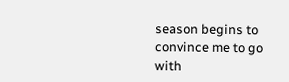season begins to convince me to go with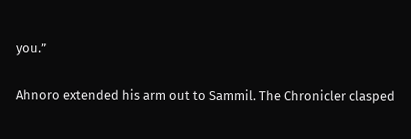you.”

Ahnoro extended his arm out to Sammil. The Chronicler clasped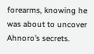forearms, knowing he was about to uncover Ahnoro’s secrets.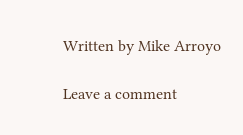Written by Mike Arroyo

Leave a comment